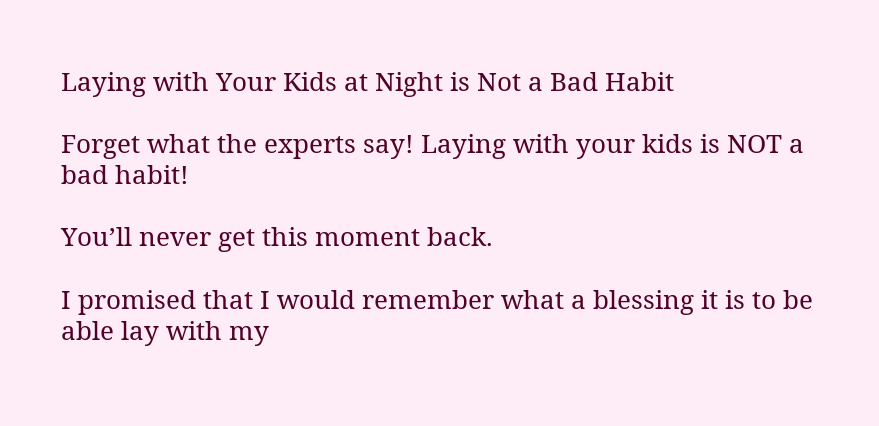Laying with Your Kids at Night is Not a Bad Habit

Forget what the experts say! Laying with your kids is NOT a bad habit!

You’ll never get this moment back.

I promised that I would remember what a blessing it is to be able lay with my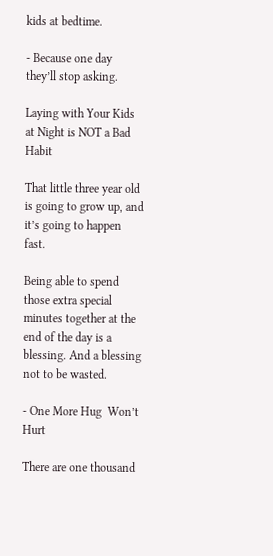kids at bedtime.

- Because one day  they’ll stop asking.

Laying with Your Kids at Night is NOT a Bad Habit

That little three year old is going to grow up, and it’s going to happen fast.

Being able to spend those extra special minutes together at the end of the day is a blessing. And a blessing not to be wasted.

- One More Hug  Won’t Hurt

There are one thousand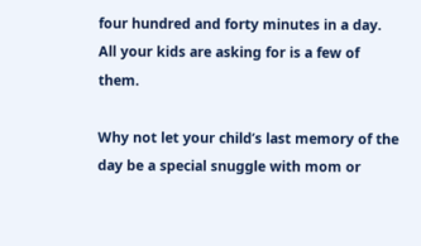four hundred and forty minutes in a day. All your kids are asking for is a few of them.

Why not let your child’s last memory of the day be a special snuggle with mom or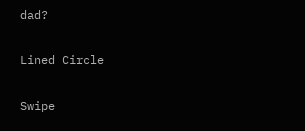dad?

Lined Circle

Swipe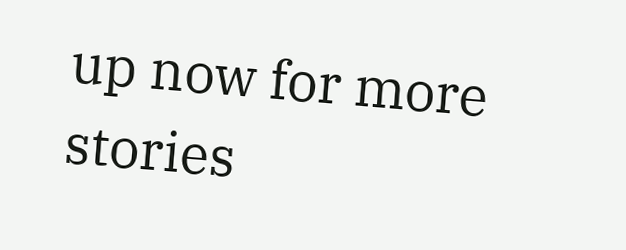up now for more stories